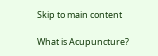Skip to main content

What is Acupuncture?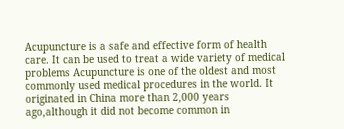Acupuncture is a safe and effective form of health care. It can be used to treat a wide variety of medical problems Acupuncture is one of the oldest and most commonly used medical procedures in the world. It originated in China more than 2,000 years ago,although it did not become common in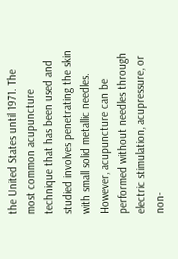the United States until 1971. The most common acupuncture technique that has been used and studied involves penetrating the skin with small solid metallic needles. However, acupuncture can be performed without needles through electric stimulation, acupressure, or non-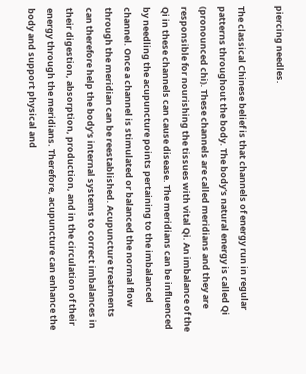piercing needles.

The classical Chinese belief is that channels of energy run in regular patterns throughout the body. The body's natural energy is called Qi (pronounced chi). These channels are called meridians and they are responsible for nourishing the tissues with vital Qi. An imbalance of the Qi in these channels can cause disease. The meridians can be influenced by needling the acupuncture points pertaining to the imbalanced channel. Once a channel is stimulated or balanced the normal flow through the meridian can be reestablished. Acupuncture treatments can therefore help the body's internal systems to correct imbalances in their digestion, absorption, production, and in the circulation of their energy through the meridians. Therefore, acupuncture can enhance the body and support physical and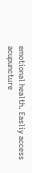emotional health. Easliy access acupuncture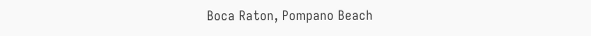Boca Raton, Pompano Beach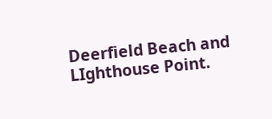Deerfield Beach and LIghthouse Point.